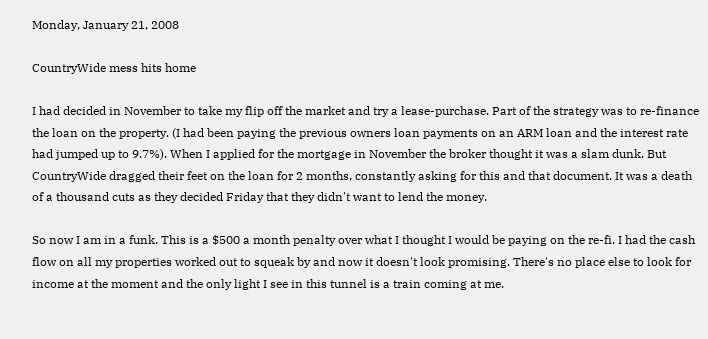Monday, January 21, 2008

CountryWide mess hits home

I had decided in November to take my flip off the market and try a lease-purchase. Part of the strategy was to re-finance the loan on the property. (I had been paying the previous owners loan payments on an ARM loan and the interest rate had jumped up to 9.7%). When I applied for the mortgage in November the broker thought it was a slam dunk. But CountryWide dragged their feet on the loan for 2 months, constantly asking for this and that document. It was a death of a thousand cuts as they decided Friday that they didn't want to lend the money.

So now I am in a funk. This is a $500 a month penalty over what I thought I would be paying on the re-fi. I had the cash flow on all my properties worked out to squeak by and now it doesn't look promising. There's no place else to look for income at the moment and the only light I see in this tunnel is a train coming at me.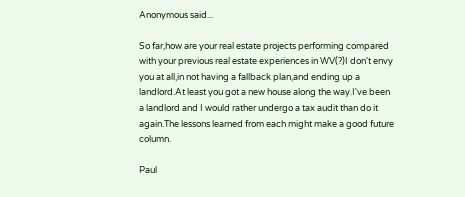Anonymous said...

So far,how are your real estate projects performing compared with your previous real estate experiences in WV(?)I don't envy you at all,in not having a fallback plan,and ending up a landlord.At least you got a new house along the way.I've been a landlord and I would rather undergo a tax audit than do it again.The lessons learned from each might make a good future column.

Paul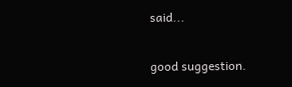said...

good suggestion.